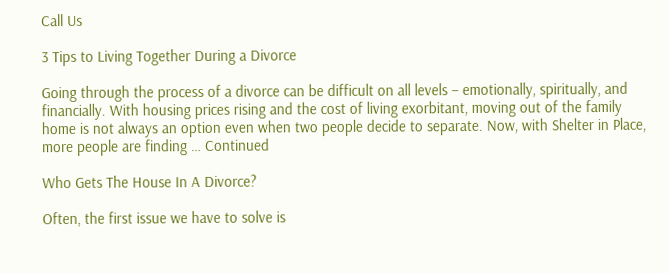Call Us

3 Tips to Living Together During a Divorce

Going through the process of a divorce can be difficult on all levels – emotionally, spiritually, and financially. With housing prices rising and the cost of living exorbitant, moving out of the family home is not always an option even when two people decide to separate. Now, with Shelter in Place, more people are finding … Continued

Who Gets The House In A Divorce?

Often, the first issue we have to solve is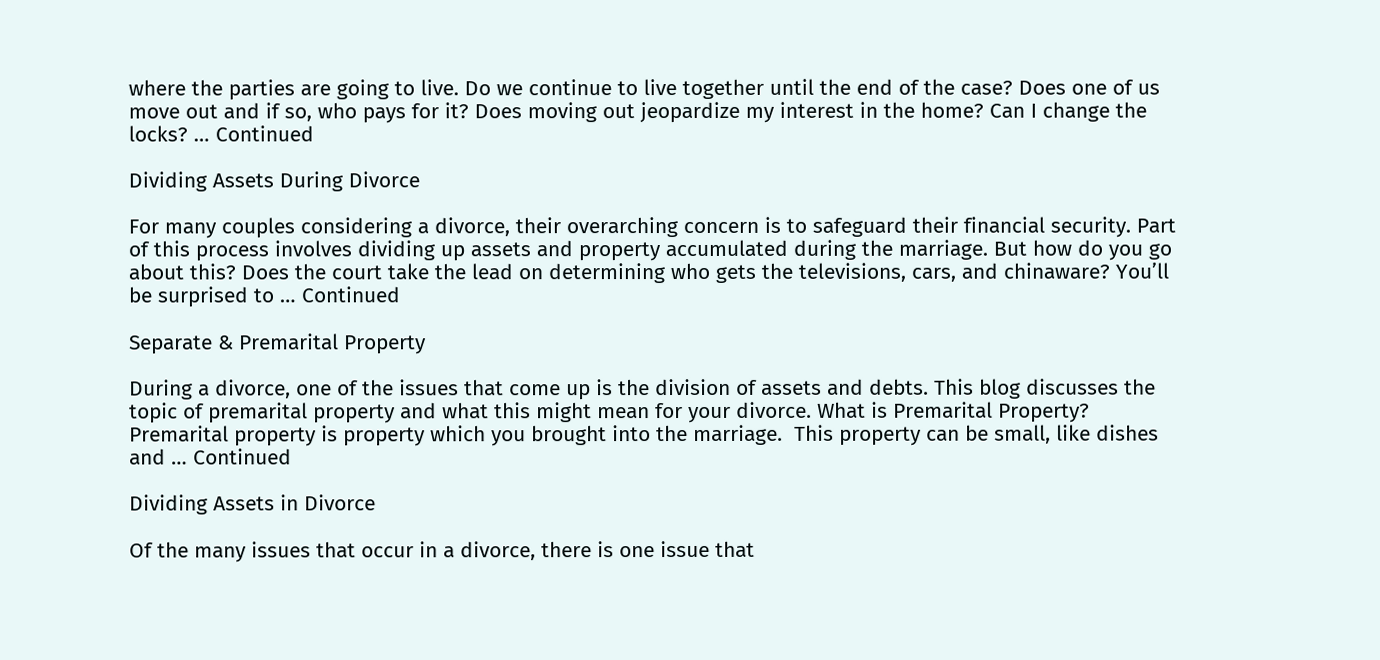where the parties are going to live. Do we continue to live together until the end of the case? Does one of us move out and if so, who pays for it? Does moving out jeopardize my interest in the home? Can I change the locks? … Continued

Dividing Assets During Divorce

For many couples considering a divorce, their overarching concern is to safeguard their financial security. Part of this process involves dividing up assets and property accumulated during the marriage. But how do you go about this? Does the court take the lead on determining who gets the televisions, cars, and chinaware? You’ll be surprised to … Continued

Separate & Premarital Property

During a divorce, one of the issues that come up is the division of assets and debts. This blog discusses the topic of premarital property and what this might mean for your divorce. What is Premarital Property? Premarital property is property which you brought into the marriage.  This property can be small, like dishes and … Continued

Dividing Assets in Divorce

Of the many issues that occur in a divorce, there is one issue that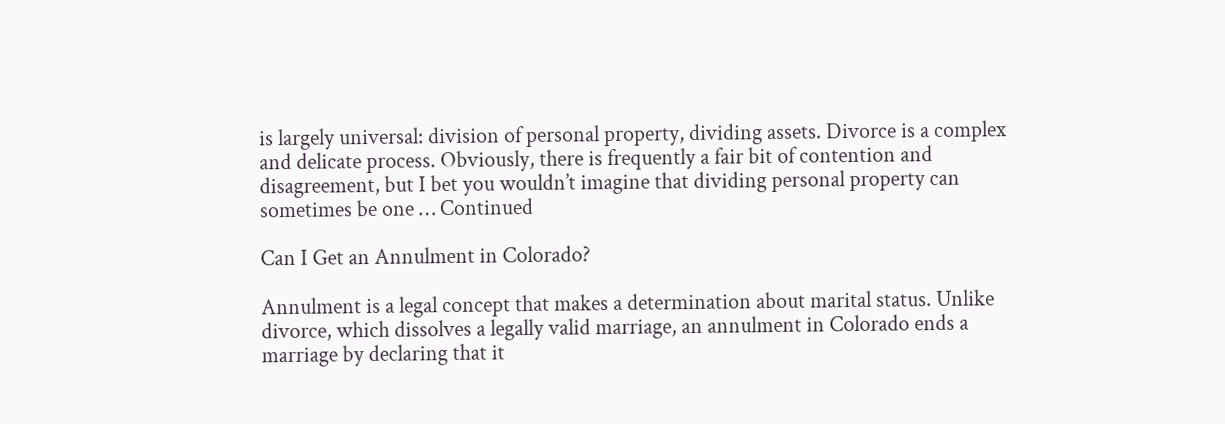is largely universal: division of personal property, dividing assets. Divorce is a complex and delicate process. Obviously, there is frequently a fair bit of contention and disagreement, but I bet you wouldn’t imagine that dividing personal property can sometimes be one … Continued

Can I Get an Annulment in Colorado?

Annulment is a legal concept that makes a determination about marital status. Unlike divorce, which dissolves a legally valid marriage, an annulment in Colorado ends a marriage by declaring that it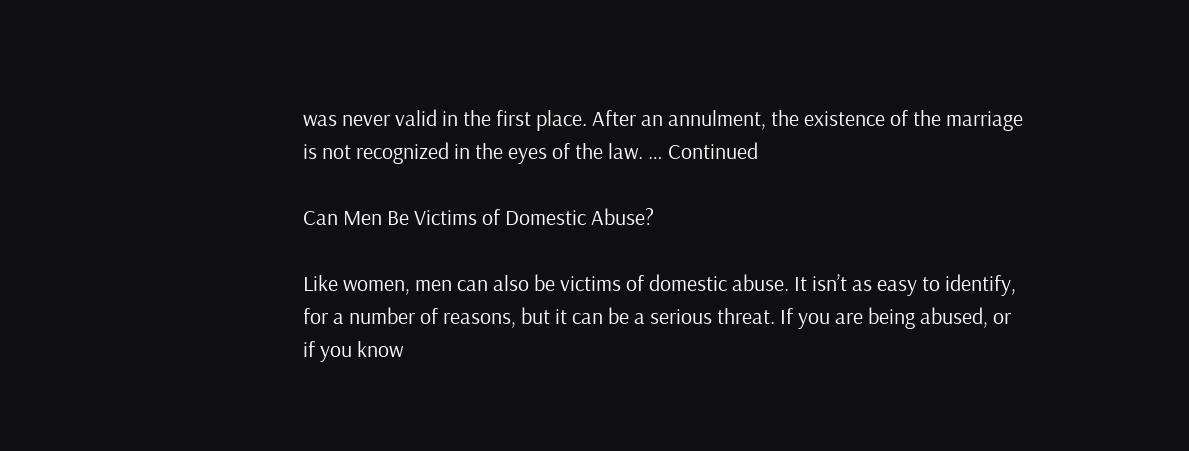was never valid in the first place. After an annulment, the existence of the marriage is not recognized in the eyes of the law. … Continued

Can Men Be Victims of Domestic Abuse?

Like women, men can also be victims of domestic abuse. It isn’t as easy to identify, for a number of reasons, but it can be a serious threat. If you are being abused, or if you know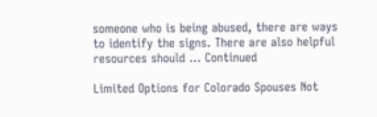someone who is being abused, there are ways to identify the signs. There are also helpful resources should … Continued

Limited Options for Colorado Spouses Not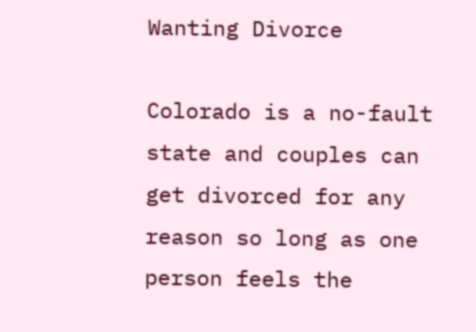Wanting Divorce

Colorado is a no-fault state and couples can get divorced for any reason so long as one person feels the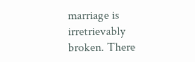marriage is irretrievably broken. There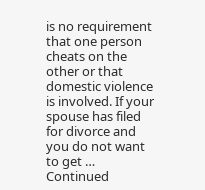is no requirement that one person cheats on the other or that domestic violence is involved. If your spouse has filed for divorce and you do not want to get … Continued